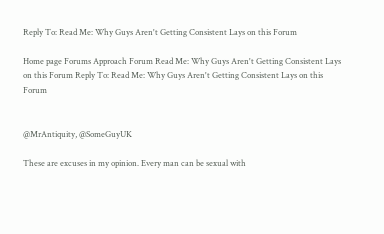Reply To: Read Me: Why Guys Aren't Getting Consistent Lays on this Forum

Home page Forums Approach Forum Read Me: Why Guys Aren't Getting Consistent Lays on this Forum Reply To: Read Me: Why Guys Aren't Getting Consistent Lays on this Forum


@MrAntiquity, @SomeGuyUK

These are excuses in my opinion. Every man can be sexual with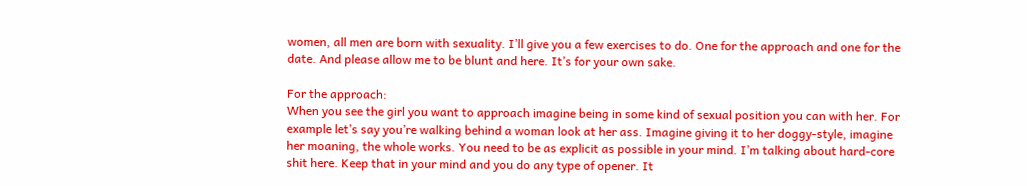women, all men are born with sexuality. I’ll give you a few exercises to do. One for the approach and one for the date. And please allow me to be blunt and here. It’s for your own sake.

For the approach:
When you see the girl you want to approach imagine being in some kind of sexual position you can with her. For example let’s say you’re walking behind a woman look at her ass. Imagine giving it to her doggy-style, imagine her moaning, the whole works. You need to be as explicit as possible in your mind. I’m talking about hard-core shit here. Keep that in your mind and you do any type of opener. It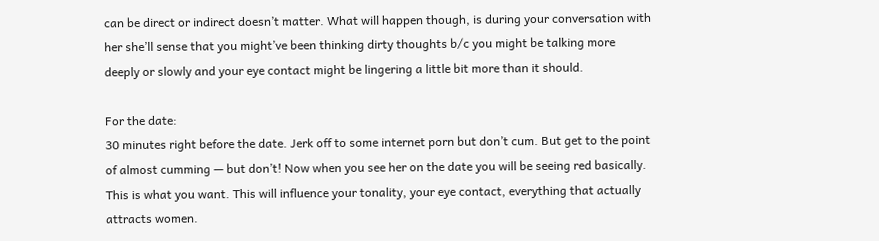can be direct or indirect doesn’t matter. What will happen though, is during your conversation with her she’ll sense that you might’ve been thinking dirty thoughts b/c you might be talking more deeply or slowly and your eye contact might be lingering a little bit more than it should.

For the date:
30 minutes right before the date. Jerk off to some internet porn but don’t cum. But get to the point of almost cumming — but don’t! Now when you see her on the date you will be seeing red basically. This is what you want. This will influence your tonality, your eye contact, everything that actually attracts women.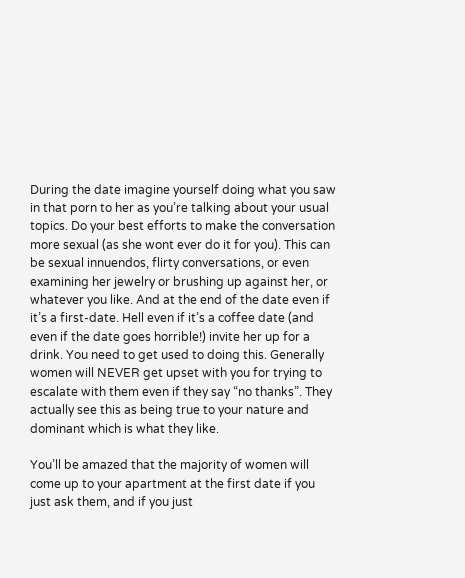During the date imagine yourself doing what you saw in that porn to her as you’re talking about your usual topics. Do your best efforts to make the conversation more sexual (as she wont ever do it for you). This can be sexual innuendos, flirty conversations, or even examining her jewelry or brushing up against her, or whatever you like. And at the end of the date even if it’s a first-date. Hell even if it’s a coffee date (and even if the date goes horrible!) invite her up for a drink. You need to get used to doing this. Generally women will NEVER get upset with you for trying to escalate with them even if they say “no thanks”. They actually see this as being true to your nature and dominant which is what they like.

You’ll be amazed that the majority of women will come up to your apartment at the first date if you just ask them, and if you just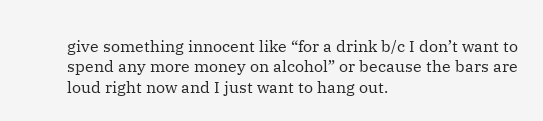give something innocent like “for a drink b/c I don’t want to spend any more money on alcohol” or because the bars are loud right now and I just want to hang out.